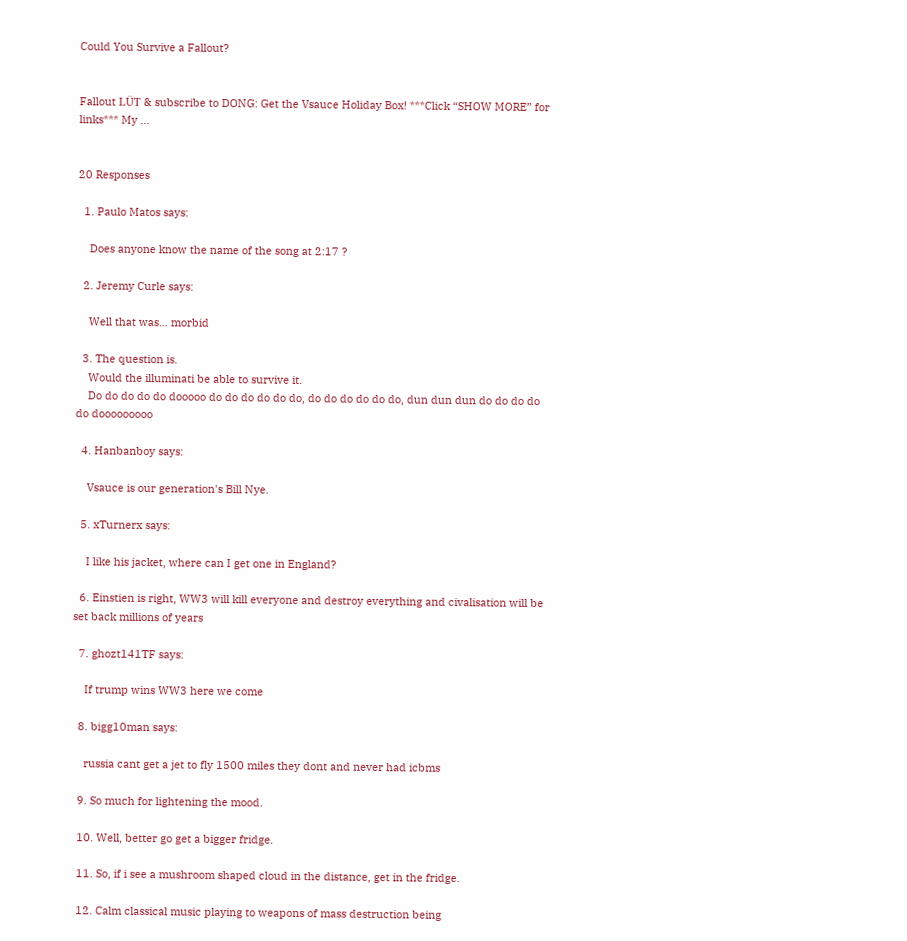Could You Survive a Fallout?


Fallout LÜT & subscribe to DONG: Get the Vsauce Holiday Box! ***Click “SHOW MORE” for links*** My …


20 Responses

  1. Paulo Matos says:

    Does anyone know the name of the song at 2:17 ?

  2. Jeremy Curle says:

    Well that was… morbid

  3. The question is.
    Would the illuminati be able to survive it.
    Do do do do do dooooo do do do do do do, do do do do do do, dun dun dun do do do do do dooooooooo

  4. Hanbanboy says:

    Vsauce is our generation's Bill Nye.

  5. xTurnerx says:

    I like his jacket, where can I get one in England?

  6. Einstien is right, WW3 will kill everyone and destroy everything and civalisation will be set back millions of years

  7. ghozt141TF says:

    If trump wins WW3 here we come

  8. bigg10man says:

    russia cant get a jet to fly 1500 miles they dont and never had icbms

  9. So much for lightening the mood.

  10. Well, better go get a bigger fridge.

  11. So, if i see a mushroom shaped cloud in the distance, get in the fridge.

  12. Calm classical music playing to weapons of mass destruction being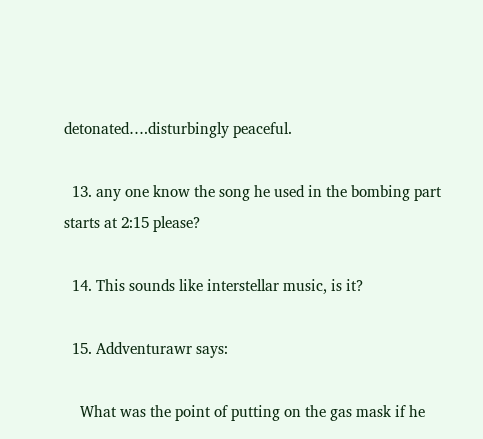detonated….disturbingly peaceful.

  13. any one know the song he used in the bombing part starts at 2:15 please?

  14. This sounds like interstellar music, is it?

  15. Addventurawr says:

    What was the point of putting on the gas mask if he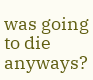was going to die anyways?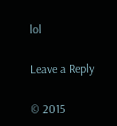lol

Leave a Reply

© 2015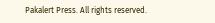Pakalert Press. All rights reserved.